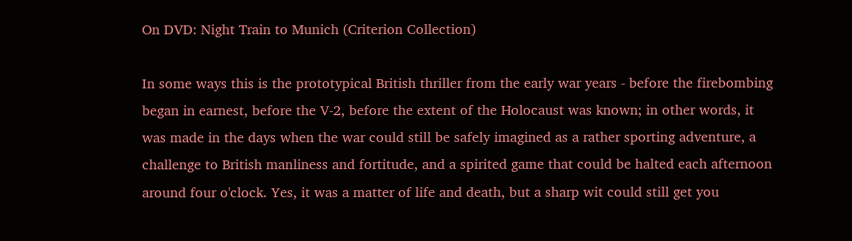On DVD: Night Train to Munich (Criterion Collection)

In some ways this is the prototypical British thriller from the early war years - before the firebombing began in earnest, before the V-2, before the extent of the Holocaust was known; in other words, it was made in the days when the war could still be safely imagined as a rather sporting adventure, a challenge to British manliness and fortitude, and a spirited game that could be halted each afternoon around four o'clock. Yes, it was a matter of life and death, but a sharp wit could still get you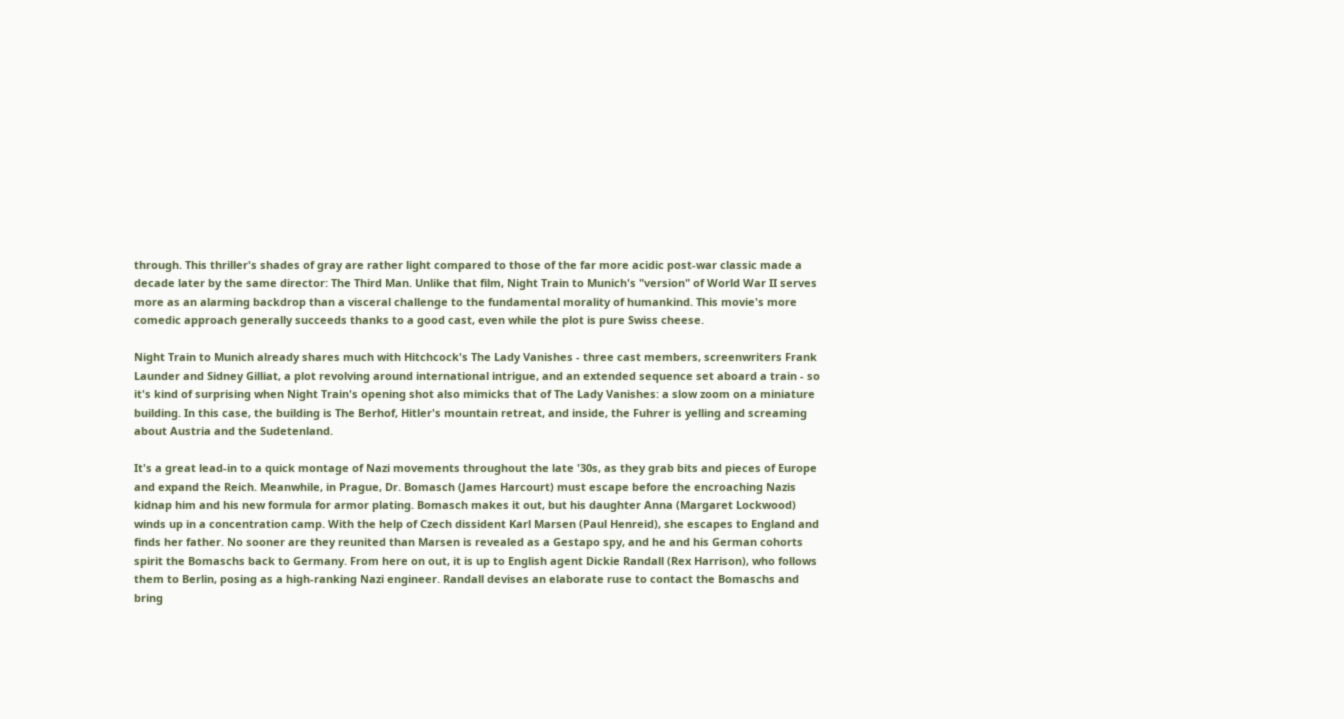through. This thriller's shades of gray are rather light compared to those of the far more acidic post-war classic made a decade later by the same director: The Third Man. Unlike that film, Night Train to Munich's "version" of World War II serves more as an alarming backdrop than a visceral challenge to the fundamental morality of humankind. This movie's more comedic approach generally succeeds thanks to a good cast, even while the plot is pure Swiss cheese.

Night Train to Munich already shares much with Hitchcock's The Lady Vanishes - three cast members, screenwriters Frank Launder and Sidney Gilliat, a plot revolving around international intrigue, and an extended sequence set aboard a train - so it's kind of surprising when Night Train's opening shot also mimicks that of The Lady Vanishes: a slow zoom on a miniature building. In this case, the building is The Berhof, Hitler's mountain retreat, and inside, the Fuhrer is yelling and screaming about Austria and the Sudetenland.

It's a great lead-in to a quick montage of Nazi movements throughout the late '30s, as they grab bits and pieces of Europe and expand the Reich. Meanwhile, in Prague, Dr. Bomasch (James Harcourt) must escape before the encroaching Nazis kidnap him and his new formula for armor plating. Bomasch makes it out, but his daughter Anna (Margaret Lockwood) winds up in a concentration camp. With the help of Czech dissident Karl Marsen (Paul Henreid), she escapes to England and finds her father. No sooner are they reunited than Marsen is revealed as a Gestapo spy, and he and his German cohorts spirit the Bomaschs back to Germany. From here on out, it is up to English agent Dickie Randall (Rex Harrison), who follows them to Berlin, posing as a high-ranking Nazi engineer. Randall devises an elaborate ruse to contact the Bomaschs and bring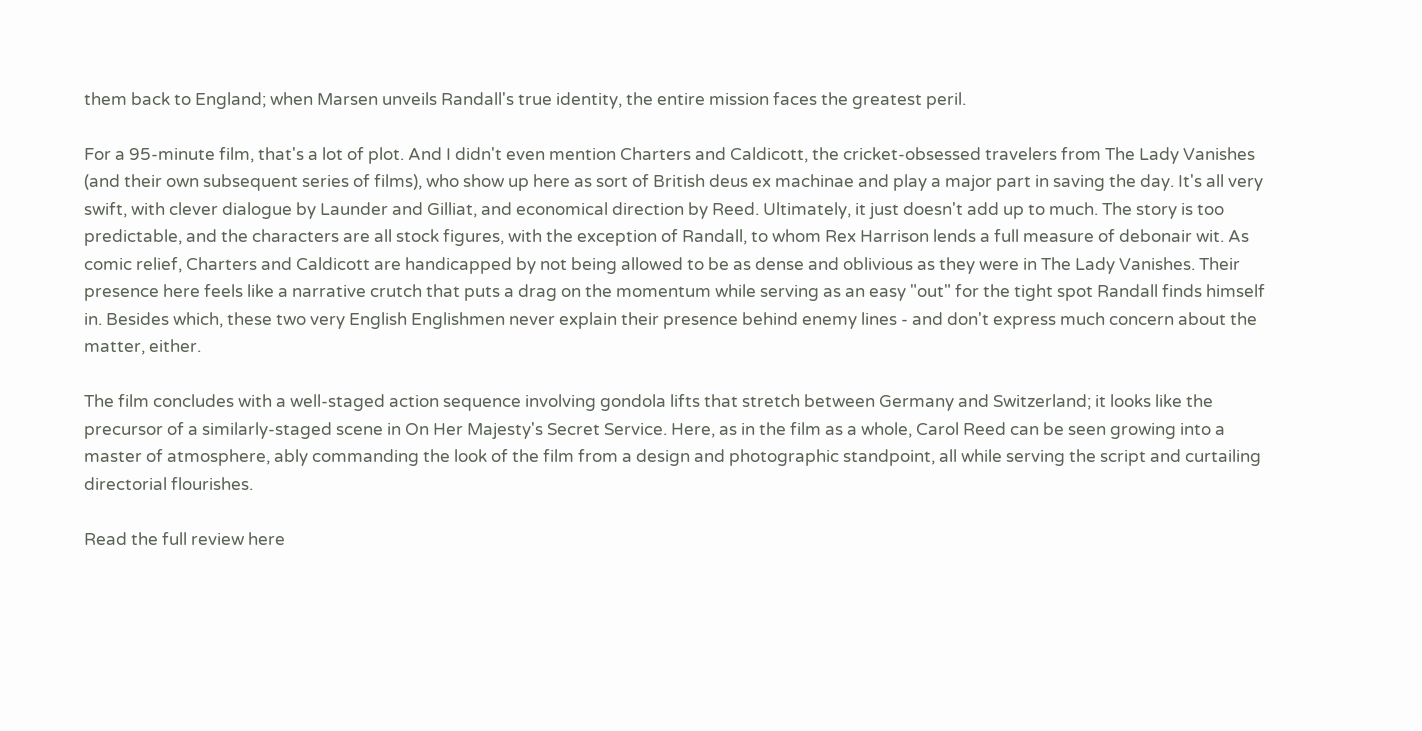them back to England; when Marsen unveils Randall's true identity, the entire mission faces the greatest peril.

For a 95-minute film, that's a lot of plot. And I didn't even mention Charters and Caldicott, the cricket-obsessed travelers from The Lady Vanishes (and their own subsequent series of films), who show up here as sort of British deus ex machinae and play a major part in saving the day. It's all very swift, with clever dialogue by Launder and Gilliat, and economical direction by Reed. Ultimately, it just doesn't add up to much. The story is too predictable, and the characters are all stock figures, with the exception of Randall, to whom Rex Harrison lends a full measure of debonair wit. As comic relief, Charters and Caldicott are handicapped by not being allowed to be as dense and oblivious as they were in The Lady Vanishes. Their presence here feels like a narrative crutch that puts a drag on the momentum while serving as an easy "out" for the tight spot Randall finds himself in. Besides which, these two very English Englishmen never explain their presence behind enemy lines - and don't express much concern about the matter, either.

The film concludes with a well-staged action sequence involving gondola lifts that stretch between Germany and Switzerland; it looks like the precursor of a similarly-staged scene in On Her Majesty's Secret Service. Here, as in the film as a whole, Carol Reed can be seen growing into a master of atmosphere, ably commanding the look of the film from a design and photographic standpoint, all while serving the script and curtailing directorial flourishes.

Read the full review here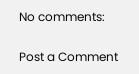No comments:

Post a Comment